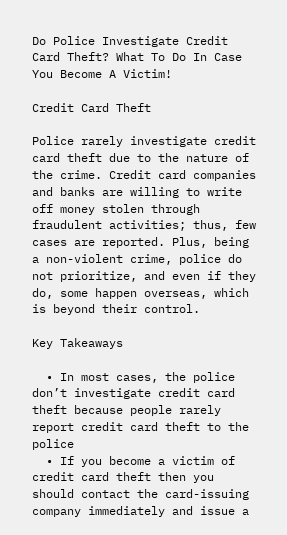Do Police Investigate Credit Card Theft? What To Do In Case You Become A Victim!

Credit Card Theft

Police rarely investigate credit card theft due to the nature of the crime. Credit card companies and banks are willing to write off money stolen through fraudulent activities; thus, few cases are reported. Plus, being a non-violent crime, police do not prioritize, and even if they do, some happen overseas, which is beyond their control.

Key Takeaways

  • In most cases, the police don’t investigate credit card theft because people rarely report credit card theft to the police
  • If you become a victim of credit card theft then you should contact the card-issuing company immediately and issue a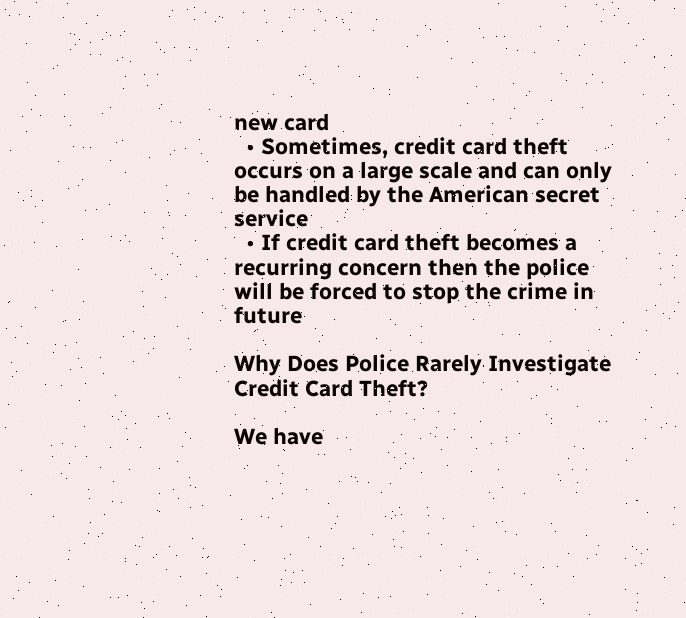new card
  • Sometimes, credit card theft occurs on a large scale and can only be handled by the American secret service
  • If credit card theft becomes a recurring concern then the police will be forced to stop the crime in future

Why Does Police Rarely Investigate Credit Card Theft?

We have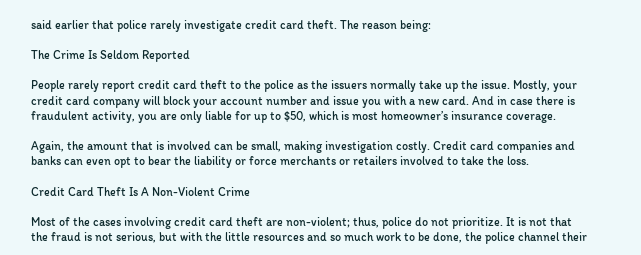said earlier that police rarely investigate credit card theft. The reason being:

The Crime Is Seldom Reported

People rarely report credit card theft to the police as the issuers normally take up the issue. Mostly, your credit card company will block your account number and issue you with a new card. And in case there is fraudulent activity, you are only liable for up to $50, which is most homeowner’s insurance coverage.

Again, the amount that is involved can be small, making investigation costly. Credit card companies and banks can even opt to bear the liability or force merchants or retailers involved to take the loss.

Credit Card Theft Is A Non-Violent Crime

Most of the cases involving credit card theft are non-violent; thus, police do not prioritize. It is not that the fraud is not serious, but with the little resources and so much work to be done, the police channel their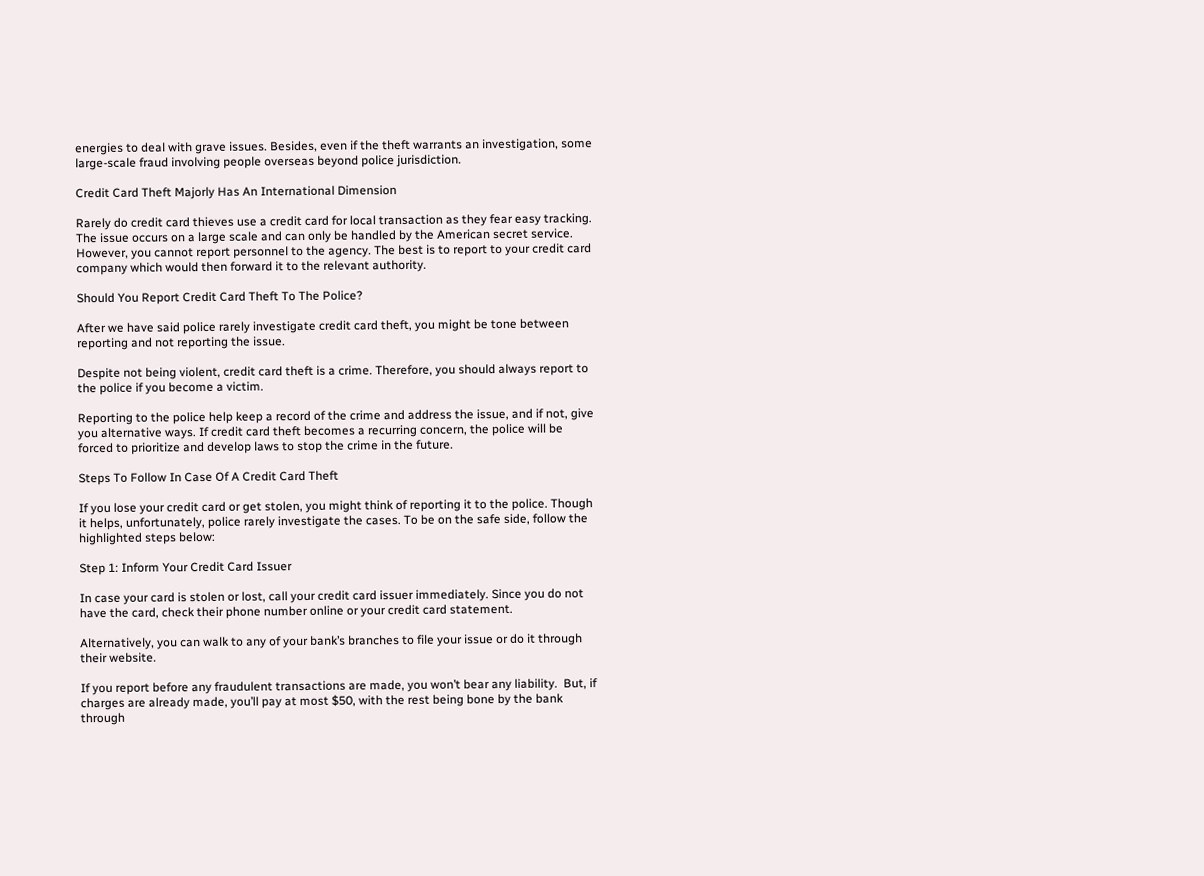energies to deal with grave issues. Besides, even if the theft warrants an investigation, some large-scale fraud involving people overseas beyond police jurisdiction.

Credit Card Theft Majorly Has An International Dimension

Rarely do credit card thieves use a credit card for local transaction as they fear easy tracking. The issue occurs on a large scale and can only be handled by the American secret service. However, you cannot report personnel to the agency. The best is to report to your credit card company which would then forward it to the relevant authority.

Should You Report Credit Card Theft To The Police?

After we have said police rarely investigate credit card theft, you might be tone between reporting and not reporting the issue.

Despite not being violent, credit card theft is a crime. Therefore, you should always report to the police if you become a victim.

Reporting to the police help keep a record of the crime and address the issue, and if not, give you alternative ways. If credit card theft becomes a recurring concern, the police will be forced to prioritize and develop laws to stop the crime in the future.

Steps To Follow In Case Of A Credit Card Theft

If you lose your credit card or get stolen, you might think of reporting it to the police. Though it helps, unfortunately, police rarely investigate the cases. To be on the safe side, follow the highlighted steps below:

Step 1: Inform Your Credit Card Issuer

In case your card is stolen or lost, call your credit card issuer immediately. Since you do not have the card, check their phone number online or your credit card statement.

Alternatively, you can walk to any of your bank’s branches to file your issue or do it through their website.

If you report before any fraudulent transactions are made, you won’t bear any liability.  But, if charges are already made, you’ll pay at most $50, with the rest being bone by the bank through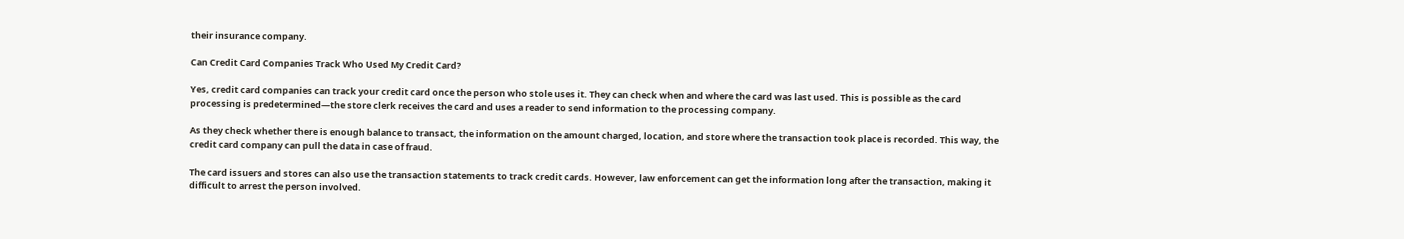their insurance company.

Can Credit Card Companies Track Who Used My Credit Card?

Yes, credit card companies can track your credit card once the person who stole uses it. They can check when and where the card was last used. This is possible as the card processing is predetermined—the store clerk receives the card and uses a reader to send information to the processing company.

As they check whether there is enough balance to transact, the information on the amount charged, location, and store where the transaction took place is recorded. This way, the credit card company can pull the data in case of fraud.

The card issuers and stores can also use the transaction statements to track credit cards. However, law enforcement can get the information long after the transaction, making it difficult to arrest the person involved.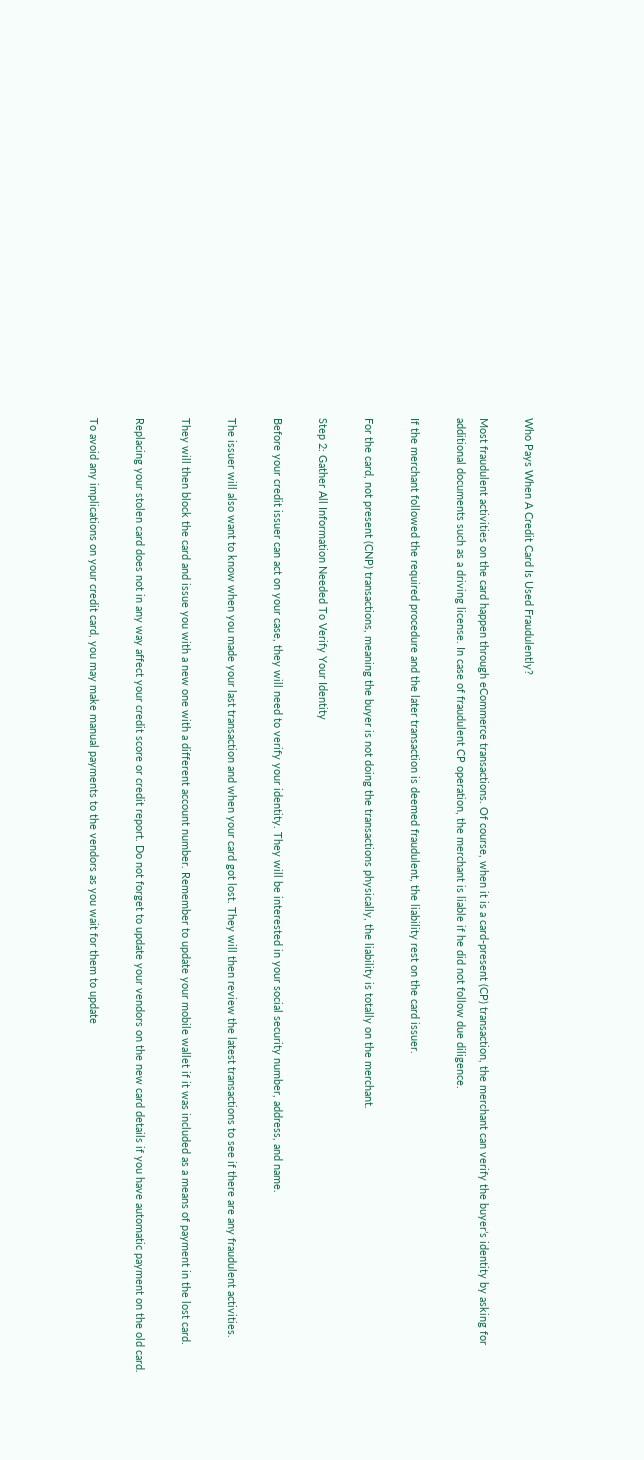Who Pays When A Credit Card Is Used Fraudulently?

Most fraudulent activities on the card happen through eCommerce transactions. Of course, when it is a card-present (CP) transaction, the merchant can verify the buyer’s identity by asking for additional documents such as a driving license. In case of fraudulent CP operation, the merchant is liable if he did not follow due diligence.

If the merchant followed the required procedure and the later transaction is deemed fraudulent, the liability rest on the card issuer.

For the card, not present (CNP) transactions, meaning the buyer is not doing the transactions physically, the liability is totally on the merchant.

Step 2: Gather All Information Needed To Verify Your Identity

Before your credit issuer can act on your case, they will need to verify your identity. They will be interested in your social security number, address, and name.

The issuer will also want to know when you made your last transaction and when your card got lost. They will then review the latest transactions to see if there are any fraudulent activities.

They will then block the card and issue you with a new one with a different account number. Remember to update your mobile wallet if it was included as a means of payment in the lost card.

Replacing your stolen card does not in any way affect your credit score or credit report. Do not forget to update your vendors on the new card details if you have automatic payment on the old card.

To avoid any implications on your credit card, you may make manual payments to the vendors as you wait for them to update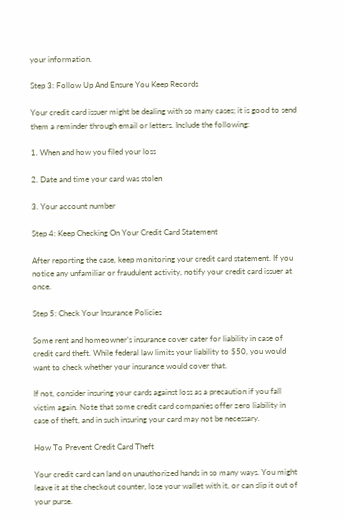your information.

Step 3: Follow Up And Ensure You Keep Records

Your credit card issuer might be dealing with so many cases; it is good to send them a reminder through email or letters. Include the following:

1. When and how you filed your loss

2. Date and time your card was stolen

3. Your account number

Step 4: Keep Checking On Your Credit Card Statement

After reporting the case, keep monitoring your credit card statement. If you notice any unfamiliar or fraudulent activity, notify your credit card issuer at once.

Step 5: Check Your Insurance Policies

Some rent and homeowner’s insurance cover cater for liability in case of credit card theft. While federal law limits your liability to $50, you would want to check whether your insurance would cover that.

If not, consider insuring your cards against loss as a precaution if you fall victim again. Note that some credit card companies offer zero liability in case of theft, and in such insuring your card may not be necessary.

How To Prevent Credit Card Theft

Your credit card can land on unauthorized hands in so many ways. You might leave it at the checkout counter, lose your wallet with it, or can slip it out of your purse.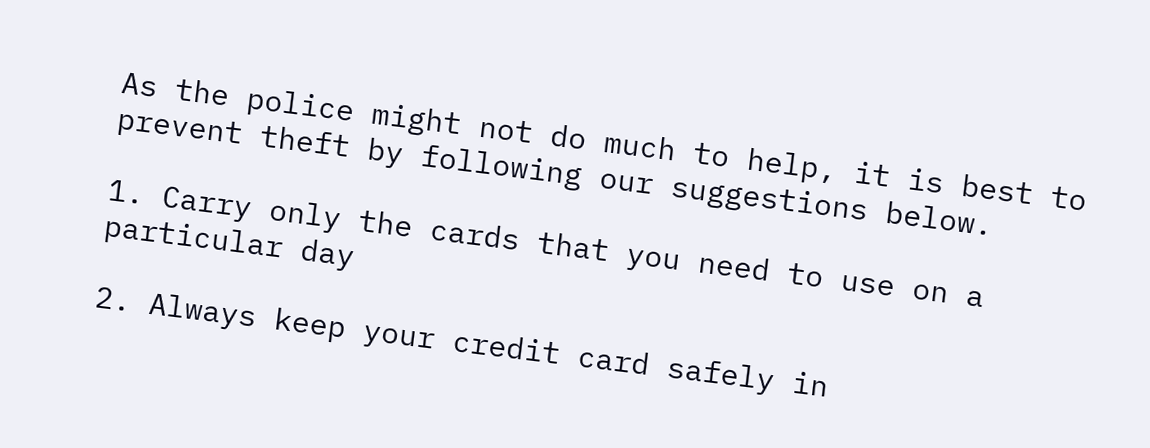As the police might not do much to help, it is best to prevent theft by following our suggestions below.

1. Carry only the cards that you need to use on a particular day

2. Always keep your credit card safely in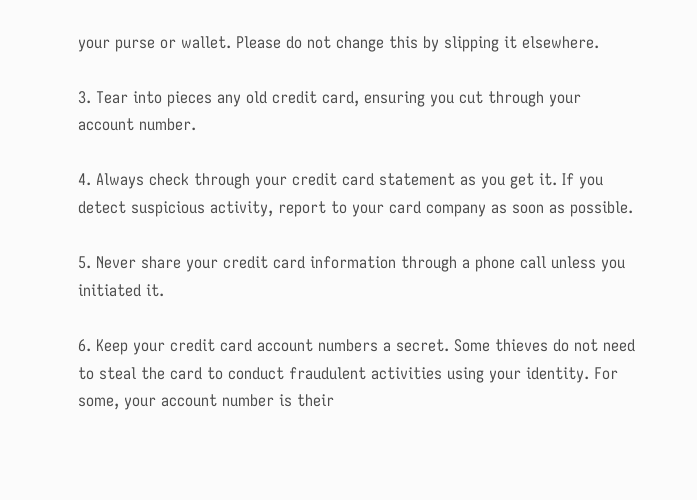your purse or wallet. Please do not change this by slipping it elsewhere.

3. Tear into pieces any old credit card, ensuring you cut through your account number.

4. Always check through your credit card statement as you get it. If you detect suspicious activity, report to your card company as soon as possible.

5. Never share your credit card information through a phone call unless you initiated it.

6. Keep your credit card account numbers a secret. Some thieves do not need to steal the card to conduct fraudulent activities using your identity. For some, your account number is their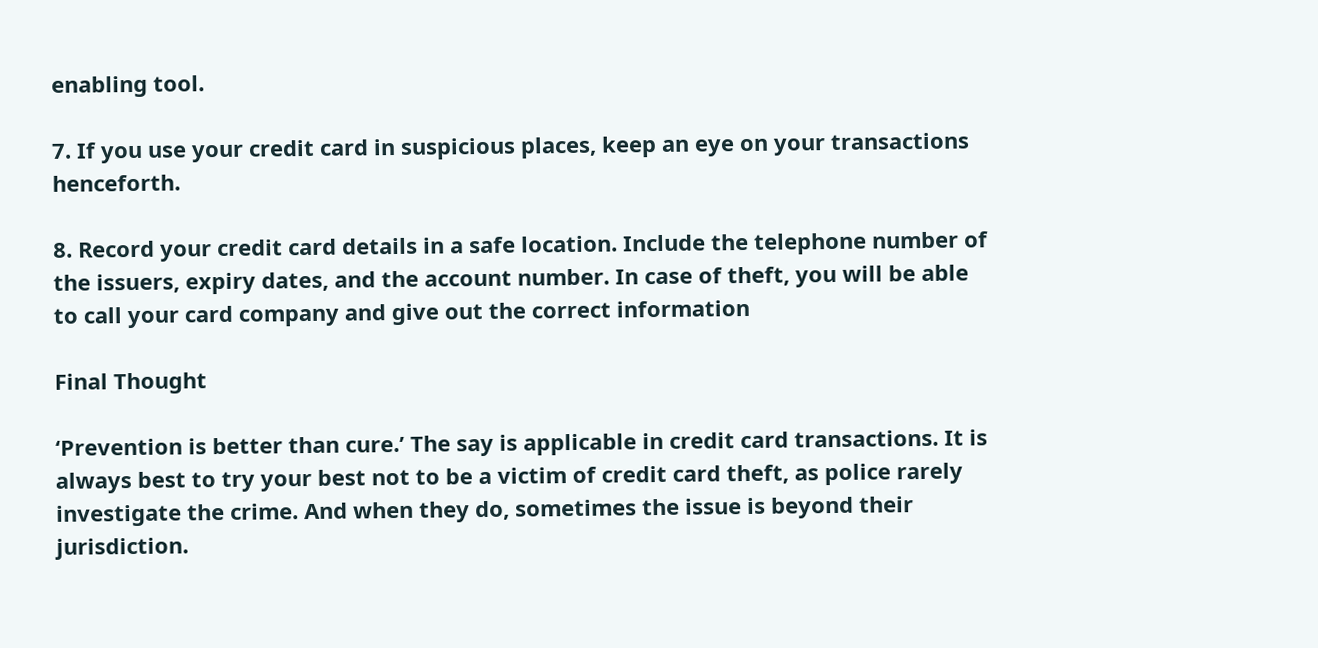enabling tool.

7. If you use your credit card in suspicious places, keep an eye on your transactions henceforth.

8. Record your credit card details in a safe location. Include the telephone number of the issuers, expiry dates, and the account number. In case of theft, you will be able to call your card company and give out the correct information

Final Thought

‘Prevention is better than cure.’ The say is applicable in credit card transactions. It is always best to try your best not to be a victim of credit card theft, as police rarely investigate the crime. And when they do, sometimes the issue is beyond their jurisdiction.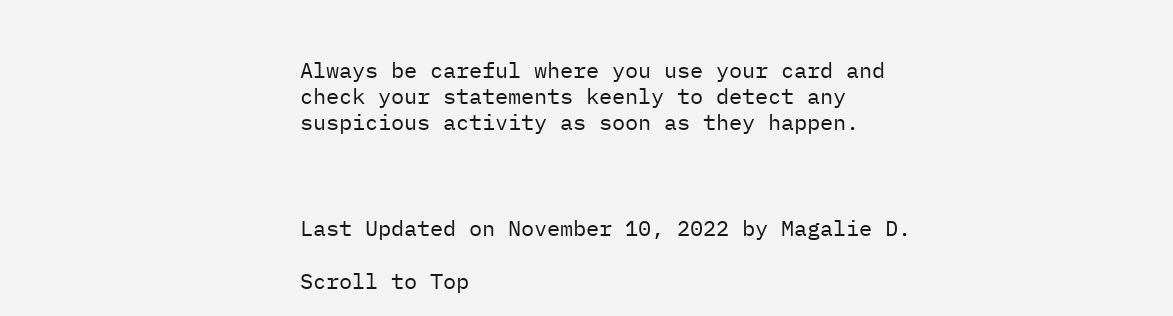Always be careful where you use your card and check your statements keenly to detect any suspicious activity as soon as they happen.



Last Updated on November 10, 2022 by Magalie D.

Scroll to Top